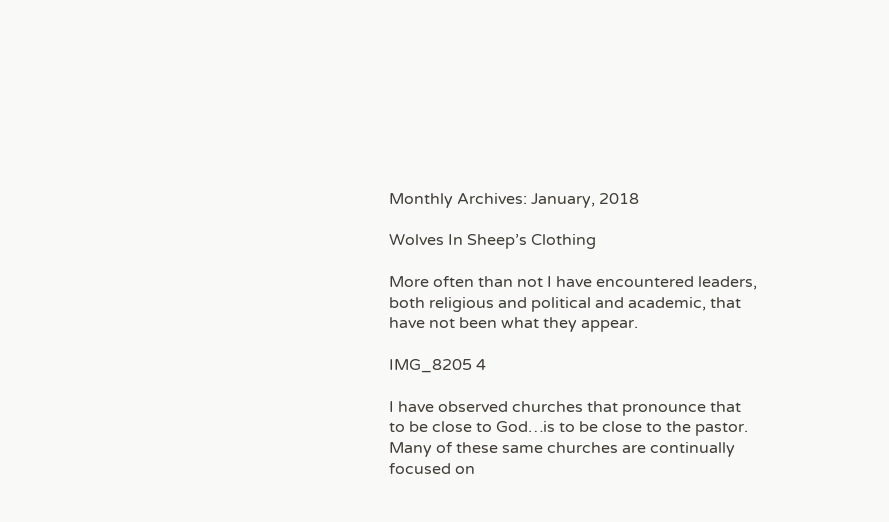Monthly Archives: January, 2018

Wolves In Sheep’s Clothing

More often than not I have encountered leaders, both religious and political and academic, that have not been what they appear.

IMG_8205 4

I have observed churches that pronounce that to be close to God…is to be close to the pastor.  Many of these same churches are continually focused on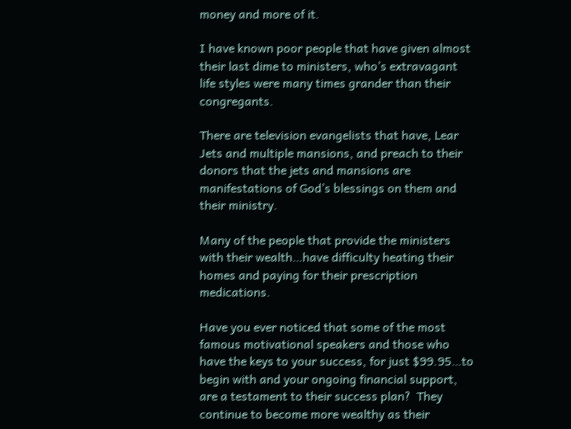money and more of it.

I have known poor people that have given almost their last dime to ministers, who’s extravagant life styles were many times grander than their congregants.

There are television evangelists that have, Lear Jets and multiple mansions, and preach to their donors that the jets and mansions are manifestations of God’s blessings on them and their ministry.

Many of the people that provide the ministers with their wealth…have difficulty heating their homes and paying for their prescription medications.

Have you ever noticed that some of the most famous motivational speakers and those who have the keys to your success, for just $99.95…to begin with and your ongoing financial support, are a testament to their success plan?  They continue to become more wealthy as their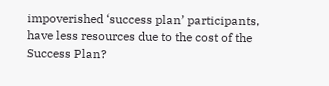impoverished ‘success plan’ participants, have less resources due to the cost of the Success Plan?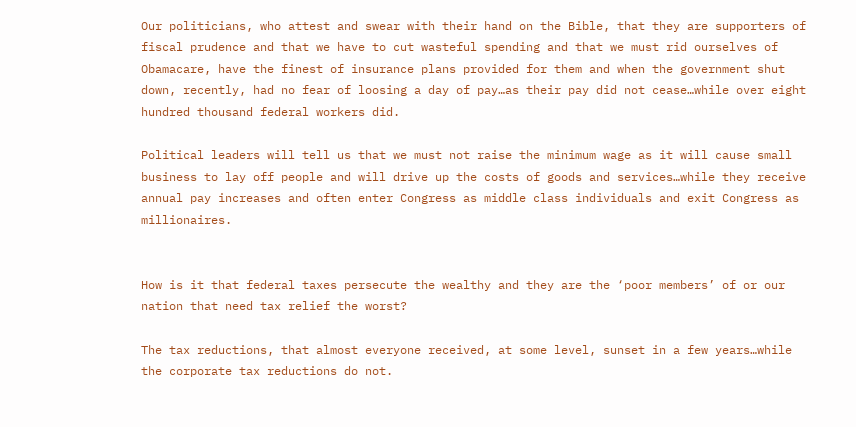Our politicians, who attest and swear with their hand on the Bible, that they are supporters of fiscal prudence and that we have to cut wasteful spending and that we must rid ourselves of Obamacare, have the finest of insurance plans provided for them and when the government shut down, recently, had no fear of loosing a day of pay…as their pay did not cease…while over eight hundred thousand federal workers did.

Political leaders will tell us that we must not raise the minimum wage as it will cause small business to lay off people and will drive up the costs of goods and services…while they receive annual pay increases and often enter Congress as middle class individuals and exit Congress as millionaires.


How is it that federal taxes persecute the wealthy and they are the ‘poor members’ of or our nation that need tax relief the worst?

The tax reductions, that almost everyone received, at some level, sunset in a few years…while the corporate tax reductions do not.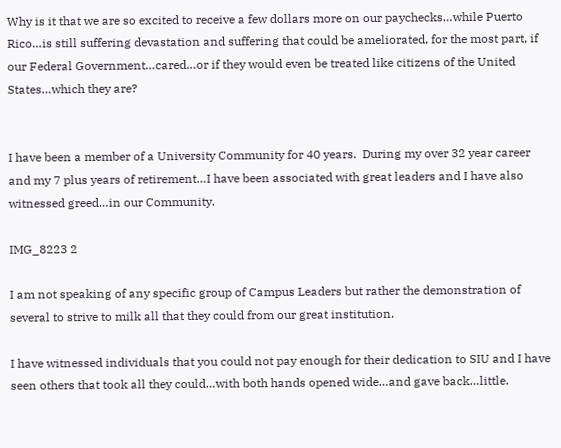Why is it that we are so excited to receive a few dollars more on our paychecks…while Puerto Rico…is still suffering devastation and suffering that could be ameliorated, for the most part, if our Federal Government…cared…or if they would even be treated like citizens of the United States…which they are?


I have been a member of a University Community for 40 years.  During my over 32 year career and my 7 plus years of retirement…I have been associated with great leaders and I have also witnessed greed…in our Community.

IMG_8223 2

I am not speaking of any specific group of Campus Leaders but rather the demonstration of several to strive to milk all that they could from our great institution.

I have witnessed individuals that you could not pay enough for their dedication to SIU and I have seen others that took all they could…with both hands opened wide…and gave back…little.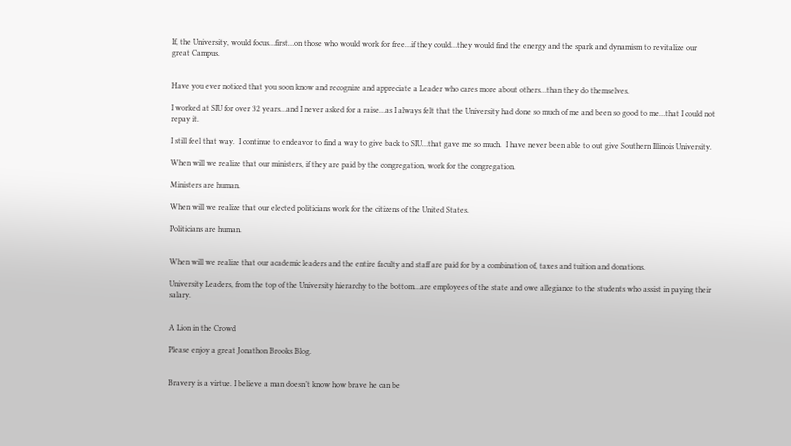If, the University, would focus…first…on those who would work for free…if they could…they would find the energy and the spark and dynamism to revitalize our great Campus.


Have you ever noticed that you soon know and recognize and appreciate a Leader who cares more about others…than they do themselves.

I worked at SIU for over 32 years…and I never asked for a raise…as I always felt that the University had done so much of me and been so good to me…that I could not repay it.

I still feel that way.  I continue to endeavor to find a way to give back to SIU…that gave me so much.  I have never been able to out give Southern Illinois University.

When will we realize that our ministers, if they are paid by the congregation, work for the congregation.

Ministers are human.

When will we realize that our elected politicians work for the citizens of the United States.

Politicians are human.


When will we realize that our academic leaders and the entire faculty and staff are paid for by a combination of, taxes and tuition and donations.

University Leaders, from the top of the University hierarchy to the bottom…are employees of the state and owe allegiance to the students who assist in paying their salary.


A Lion in the Crowd

Please enjoy a great Jonathon Brooks Blog.


Bravery is a virtue. I believe a man doesn’t know how brave he can be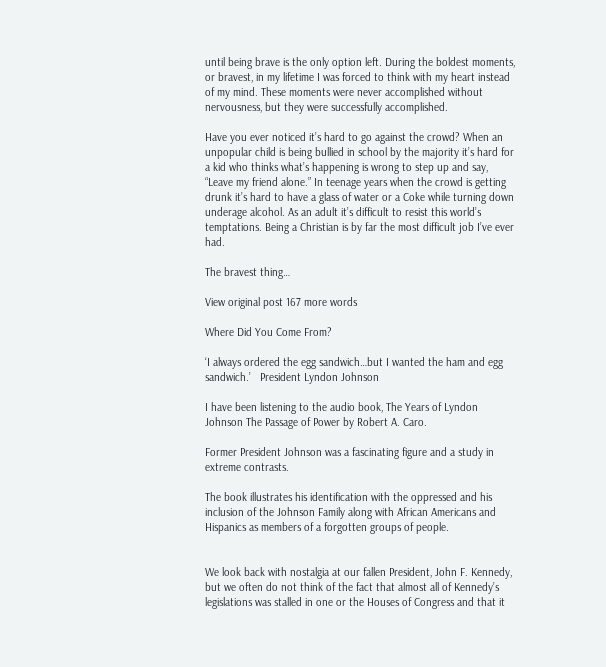until being brave is the only option left. During the boldest moments, or bravest, in my lifetime I was forced to think with my heart instead of my mind. These moments were never accomplished without nervousness, but they were successfully accomplished.

Have you ever noticed it’s hard to go against the crowd? When an unpopular child is being bullied in school by the majority it’s hard for a kid who thinks what’s happening is wrong to step up and say, “Leave my friend alone.” In teenage years when the crowd is getting drunk it’s hard to have a glass of water or a Coke while turning down underage alcohol. As an adult it’s difficult to resist this world’s temptations. Being a Christian is by far the most difficult job I’ve ever had.

The bravest thing…

View original post 167 more words

Where Did You Come From?

‘I always ordered the egg sandwich…but I wanted the ham and egg sandwich.’   President Lyndon Johnson

I have been listening to the audio book, The Years of Lyndon Johnson The Passage of Power by Robert A. Caro.

Former President Johnson was a fascinating figure and a study in extreme contrasts.

The book illustrates his identification with the oppressed and his inclusion of the Johnson Family along with African Americans and Hispanics as members of a forgotten groups of people.


We look back with nostalgia at our fallen President, John F. Kennedy, but we often do not think of the fact that almost all of Kennedy’s legislations was stalled in one or the Houses of Congress and that it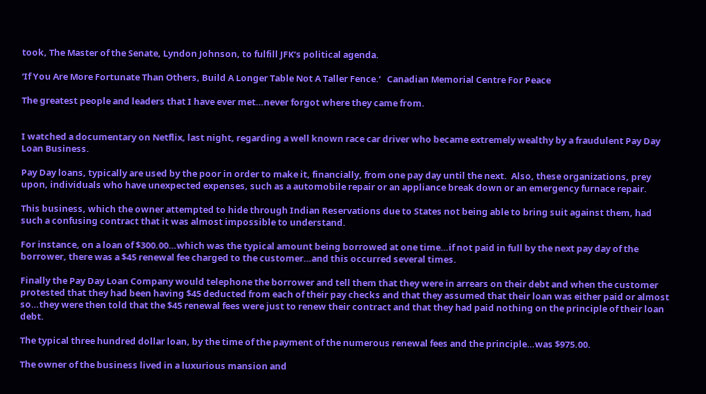took, The Master of the Senate, Lyndon Johnson, to fulfill JFK’s political agenda.

‘If You Are More Fortunate Than Others, Build A Longer Table Not A Taller Fence.’   Canadian Memorial Centre For Peace

The greatest people and leaders that I have ever met…never forgot where they came from.


I watched a documentary on Netflix, last night, regarding a well known race car driver who became extremely wealthy by a fraudulent Pay Day Loan Business.

Pay Day loans, typically are used by the poor in order to make it, financially, from one pay day until the next.  Also, these organizations, prey upon, individuals who have unexpected expenses, such as a automobile repair or an appliance break down or an emergency furnace repair.

This business, which the owner attempted to hide through Indian Reservations due to States not being able to bring suit against them, had such a confusing contract that it was almost impossible to understand.

For instance, on a loan of $300.00…which was the typical amount being borrowed at one time…if not paid in full by the next pay day of the borrower, there was a $45 renewal fee charged to the customer…and this occurred several times.

Finally the Pay Day Loan Company would telephone the borrower and tell them that they were in arrears on their debt and when the customer protested that they had been having $45 deducted from each of their pay checks and that they assumed that their loan was either paid or almost so…they were then told that the $45 renewal fees were just to renew their contract and that they had paid nothing on the principle of their loan debt.

The typical three hundred dollar loan, by the time of the payment of the numerous renewal fees and the principle…was $975.00.

The owner of the business lived in a luxurious mansion and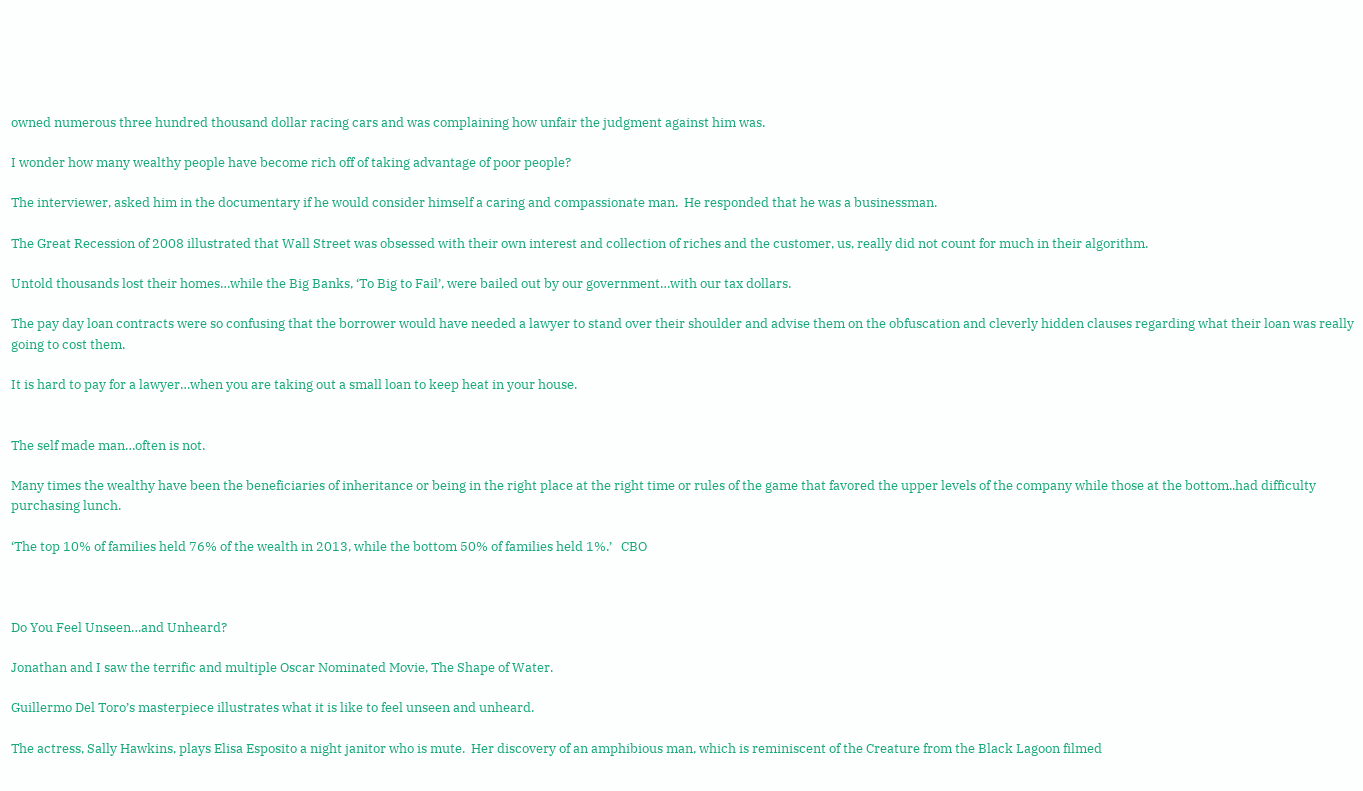owned numerous three hundred thousand dollar racing cars and was complaining how unfair the judgment against him was.

I wonder how many wealthy people have become rich off of taking advantage of poor people?

The interviewer, asked him in the documentary if he would consider himself a caring and compassionate man.  He responded that he was a businessman.

The Great Recession of 2008 illustrated that Wall Street was obsessed with their own interest and collection of riches and the customer, us, really did not count for much in their algorithm.

Untold thousands lost their homes…while the Big Banks, ‘To Big to Fail’, were bailed out by our government…with our tax dollars.

The pay day loan contracts were so confusing that the borrower would have needed a lawyer to stand over their shoulder and advise them on the obfuscation and cleverly hidden clauses regarding what their loan was really going to cost them.

It is hard to pay for a lawyer…when you are taking out a small loan to keep heat in your house.


The self made man…often is not.

Many times the wealthy have been the beneficiaries of inheritance or being in the right place at the right time or rules of the game that favored the upper levels of the company while those at the bottom..had difficulty purchasing lunch.

‘The top 10% of families held 76% of the wealth in 2013, while the bottom 50% of families held 1%.’   CBO



Do You Feel Unseen…and Unheard?

Jonathan and I saw the terrific and multiple Oscar Nominated Movie, The Shape of Water.

Guillermo Del Toro’s masterpiece illustrates what it is like to feel unseen and unheard.

The actress, Sally Hawkins, plays Elisa Esposito a night janitor who is mute.  Her discovery of an amphibious man, which is reminiscent of the Creature from the Black Lagoon filmed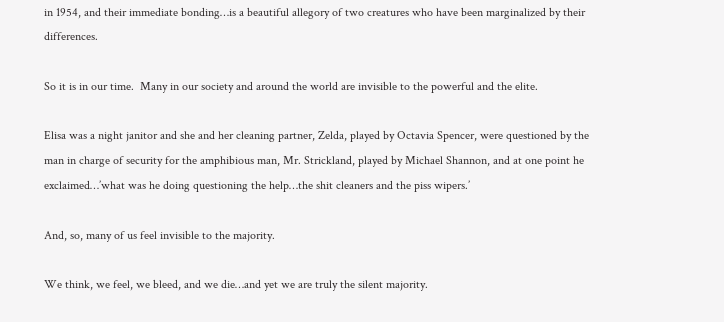in 1954, and their immediate bonding…is a beautiful allegory of two creatures who have been marginalized by their differences.

So it is in our time.  Many in our society and around the world are invisible to the powerful and the elite.

Elisa was a night janitor and she and her cleaning partner, Zelda, played by Octavia Spencer, were questioned by the man in charge of security for the amphibious man, Mr. Strickland, played by Michael Shannon, and at one point he exclaimed…’what was he doing questioning the help…the shit cleaners and the piss wipers.’

And, so, many of us feel invisible to the majority.

We think, we feel, we bleed, and we die…and yet we are truly the silent majority.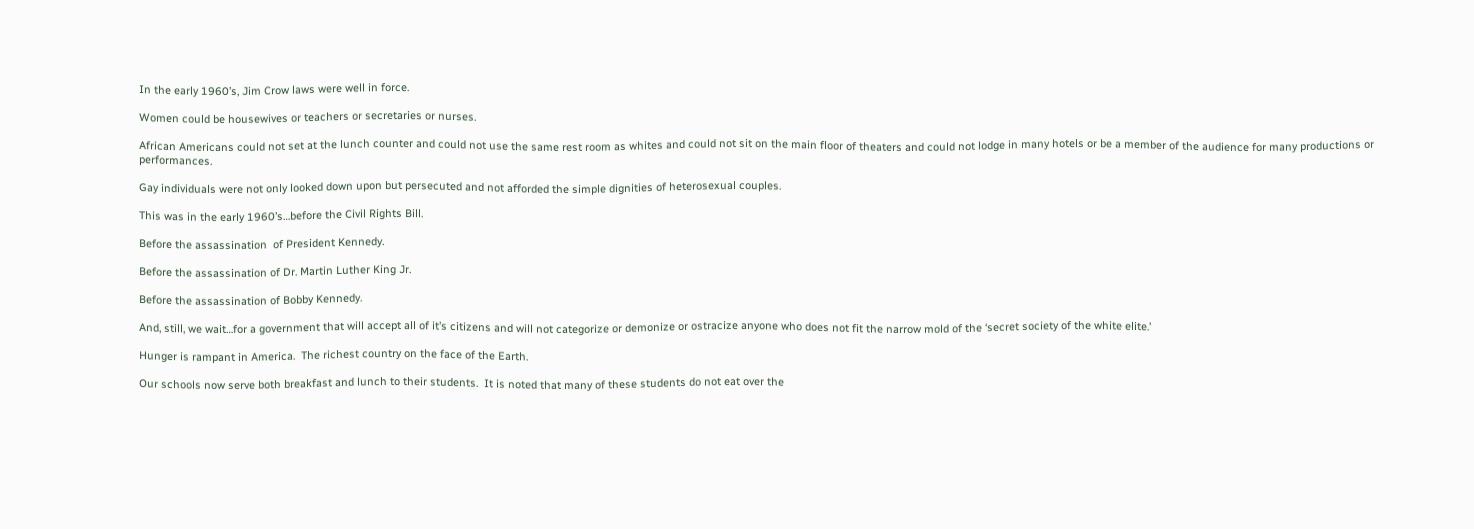In the early 1960’s, Jim Crow laws were well in force.

Women could be housewives or teachers or secretaries or nurses.

African Americans could not set at the lunch counter and could not use the same rest room as whites and could not sit on the main floor of theaters and could not lodge in many hotels or be a member of the audience for many productions or performances.

Gay individuals were not only looked down upon but persecuted and not afforded the simple dignities of heterosexual couples.

This was in the early 1960’s…before the Civil Rights Bill.

Before the assassination  of President Kennedy.

Before the assassination of Dr. Martin Luther King Jr.

Before the assassination of Bobby Kennedy.

And, still, we wait…for a government that will accept all of it’s citizens and will not categorize or demonize or ostracize anyone who does not fit the narrow mold of the ‘secret society of the white elite.’

Hunger is rampant in America.  The richest country on the face of the Earth.

Our schools now serve both breakfast and lunch to their students.  It is noted that many of these students do not eat over the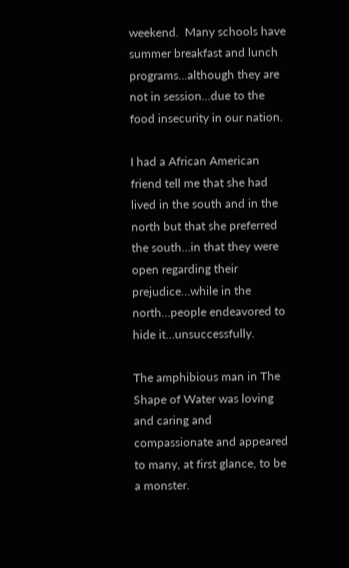weekend.  Many schools have summer breakfast and lunch programs…although they are not in session…due to the food insecurity in our nation.

I had a African American friend tell me that she had lived in the south and in the north but that she preferred the south…in that they were open regarding their prejudice…while in the north…people endeavored to hide it…unsuccessfully.

The amphibious man in The Shape of Water was loving and caring and compassionate and appeared to many, at first glance, to be a monster.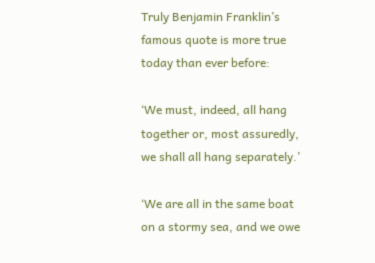Truly Benjamin Franklin’s famous quote is more true today than ever before:

‘We must, indeed, all hang together or, most assuredly, we shall all hang separately.’

‘We are all in the same boat on a stormy sea, and we owe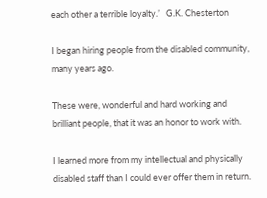each other a terrible loyalty.’   G.K. Chesterton

I began hiring people from the disabled community, many years ago.

These were, wonderful and hard working and brilliant people, that it was an honor to work with.

I learned more from my intellectual and physically disabled staff than I could ever offer them in return.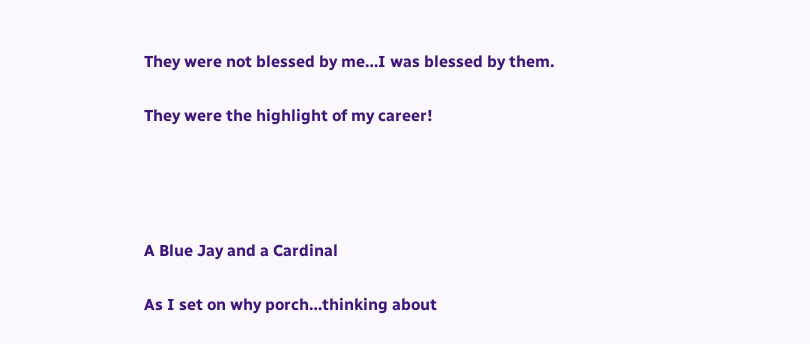They were not blessed by me…I was blessed by them.

They were the highlight of my career!




A Blue Jay and a Cardinal

As I set on why porch…thinking about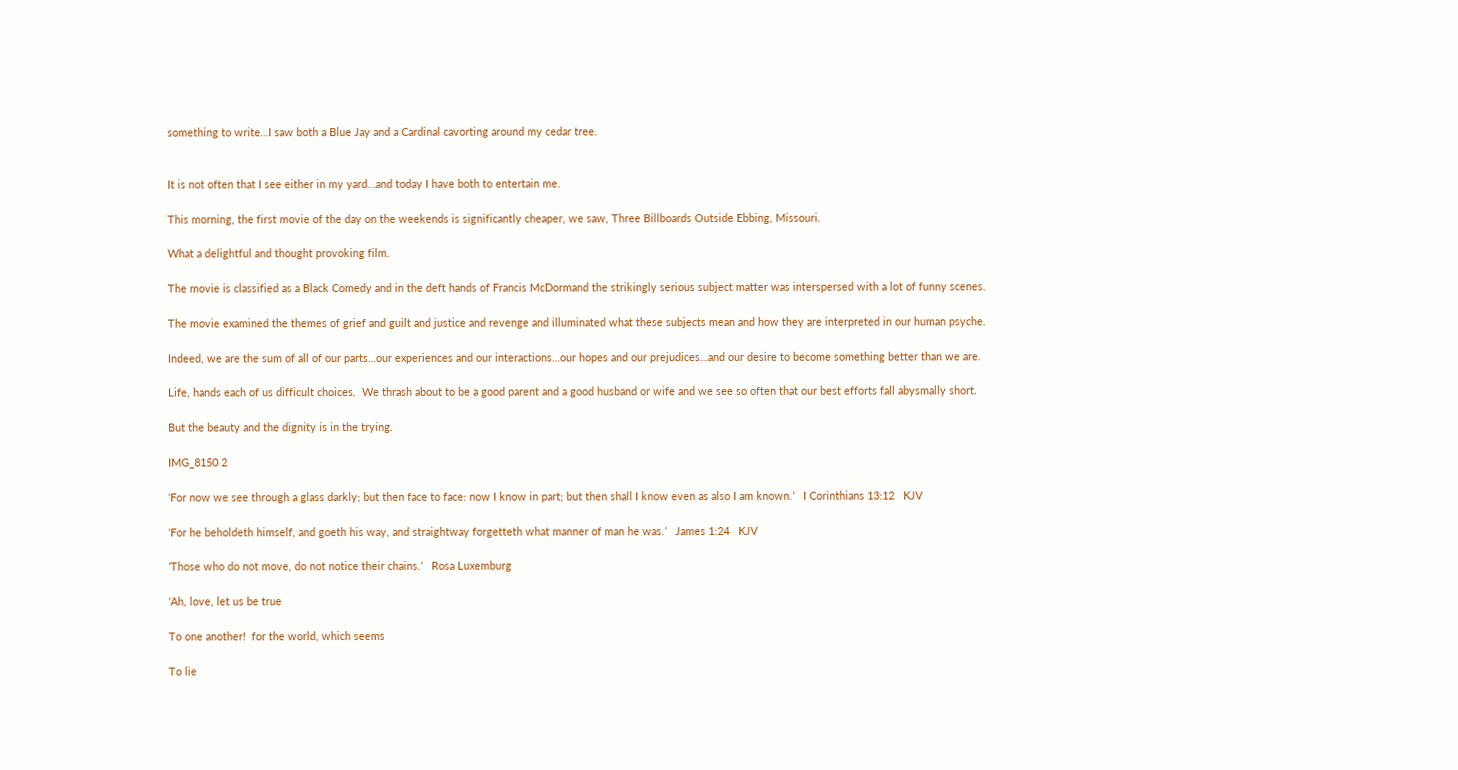something to write…I saw both a Blue Jay and a Cardinal cavorting around my cedar tree.


It is not often that I see either in my yard…and today I have both to entertain me.

This morning, the first movie of the day on the weekends is significantly cheaper, we saw, Three Billboards Outside Ebbing, Missouri.

What a delightful and thought provoking film.

The movie is classified as a Black Comedy and in the deft hands of Francis McDormand the strikingly serious subject matter was interspersed with a lot of funny scenes.

The movie examined the themes of grief and guilt and justice and revenge and illuminated what these subjects mean and how they are interpreted in our human psyche.

Indeed, we are the sum of all of our parts…our experiences and our interactions…our hopes and our prejudices…and our desire to become something better than we are.

Life, hands each of us difficult choices.  We thrash about to be a good parent and a good husband or wife and we see so often that our best efforts fall abysmally short.

But the beauty and the dignity is in the trying.

IMG_8150 2

‘For now we see through a glass darkly; but then face to face: now I know in part; but then shall I know even as also I am known.’   I Corinthians 13:12   KJV

‘For he beholdeth himself, and goeth his way, and straightway forgetteth what manner of man he was.’   James 1:24   KJV

‘Those who do not move, do not notice their chains.’   Rosa Luxemburg

‘Ah, love, let us be true

To one another!  for the world, which seems

To lie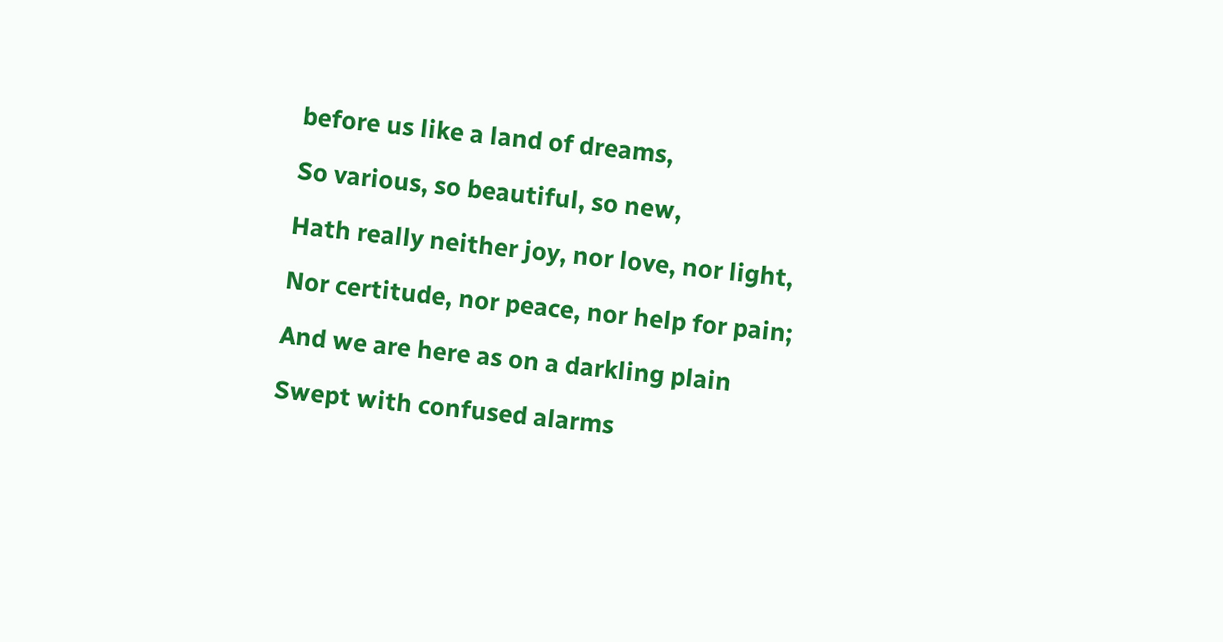before us like a land of dreams,

So various, so beautiful, so new,

Hath really neither joy, nor love, nor light,

Nor certitude, nor peace, nor help for pain;

And we are here as on a darkling plain

Swept with confused alarms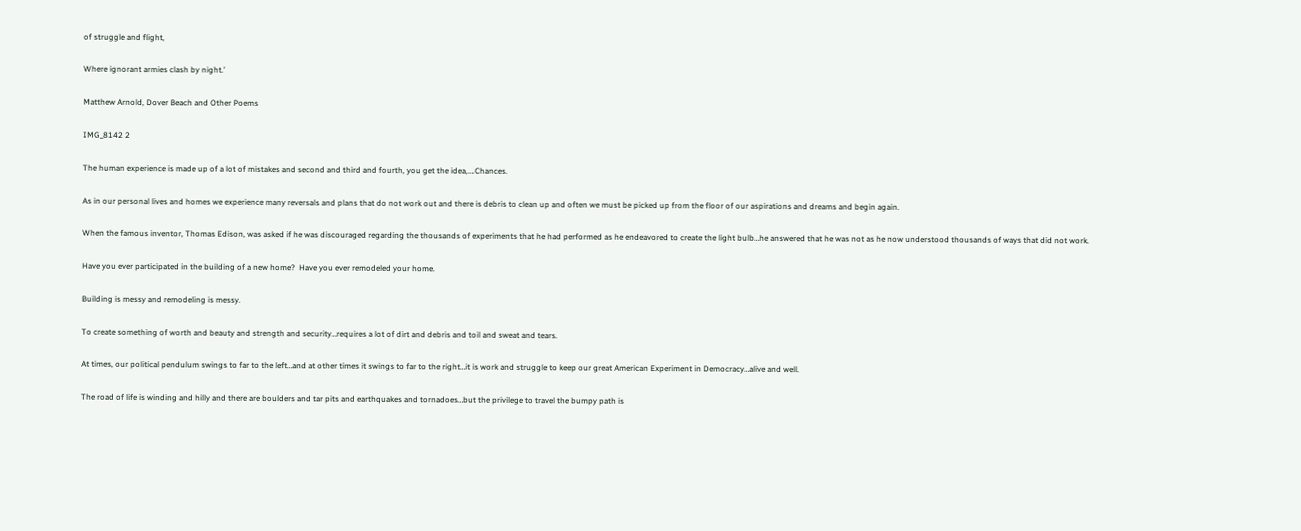of struggle and flight,

Where ignorant armies clash by night.’

Matthew Arnold, Dover Beach and Other Poems

IMG_8142 2

The human experience is made up of a lot of mistakes and second and third and fourth, you get the idea,….Chances.

As in our personal lives and homes we experience many reversals and plans that do not work out and there is debris to clean up and often we must be picked up from the floor of our aspirations and dreams and begin again.

When the famous inventor, Thomas Edison, was asked if he was discouraged regarding the thousands of experiments that he had performed as he endeavored to create the light bulb…he answered that he was not as he now understood thousands of ways that did not work.

Have you ever participated in the building of a new home?  Have you ever remodeled your home.

Building is messy and remodeling is messy.

To create something of worth and beauty and strength and security…requires a lot of dirt and debris and toil and sweat and tears.

At times, our political pendulum swings to far to the left…and at other times it swings to far to the right…it is work and struggle to keep our great American Experiment in Democracy…alive and well.

The road of life is winding and hilly and there are boulders and tar pits and earthquakes and tornadoes…but the privilege to travel the bumpy path is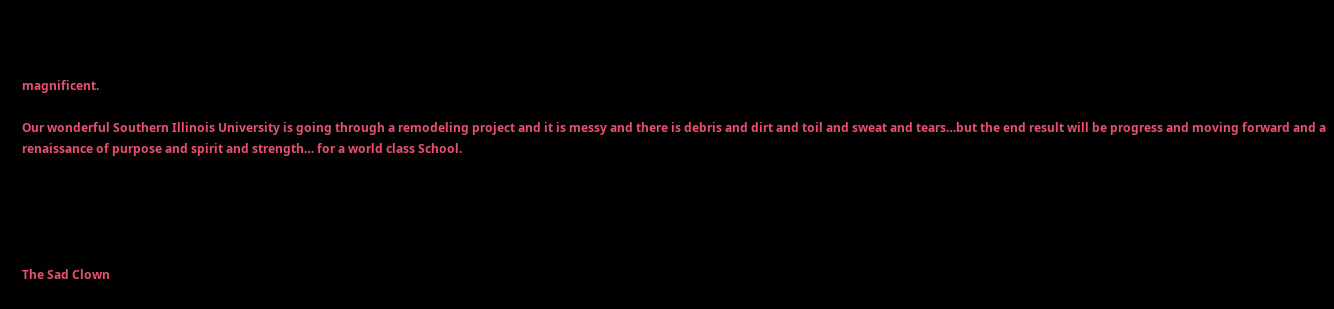magnificent.

Our wonderful Southern Illinois University is going through a remodeling project and it is messy and there is debris and dirt and toil and sweat and tears…but the end result will be progress and moving forward and a renaissance of purpose and spirit and strength… for a world class School.





The Sad Clown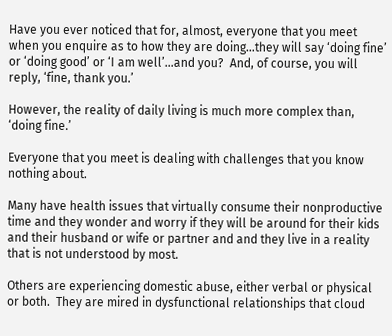Have you ever noticed that for, almost, everyone that you meet when you enquire as to how they are doing…they will say ‘doing fine’ or ‘doing good’ or ‘I am well’…and you?  And, of course, you will reply, ‘fine, thank you.’

However, the reality of daily living is much more complex than, ‘doing fine.’

Everyone that you meet is dealing with challenges that you know nothing about.

Many have health issues that virtually consume their nonproductive time and they wonder and worry if they will be around for their kids and their husband or wife or partner and and they live in a reality that is not understood by most.

Others are experiencing domestic abuse, either verbal or physical or both.  They are mired in dysfunctional relationships that cloud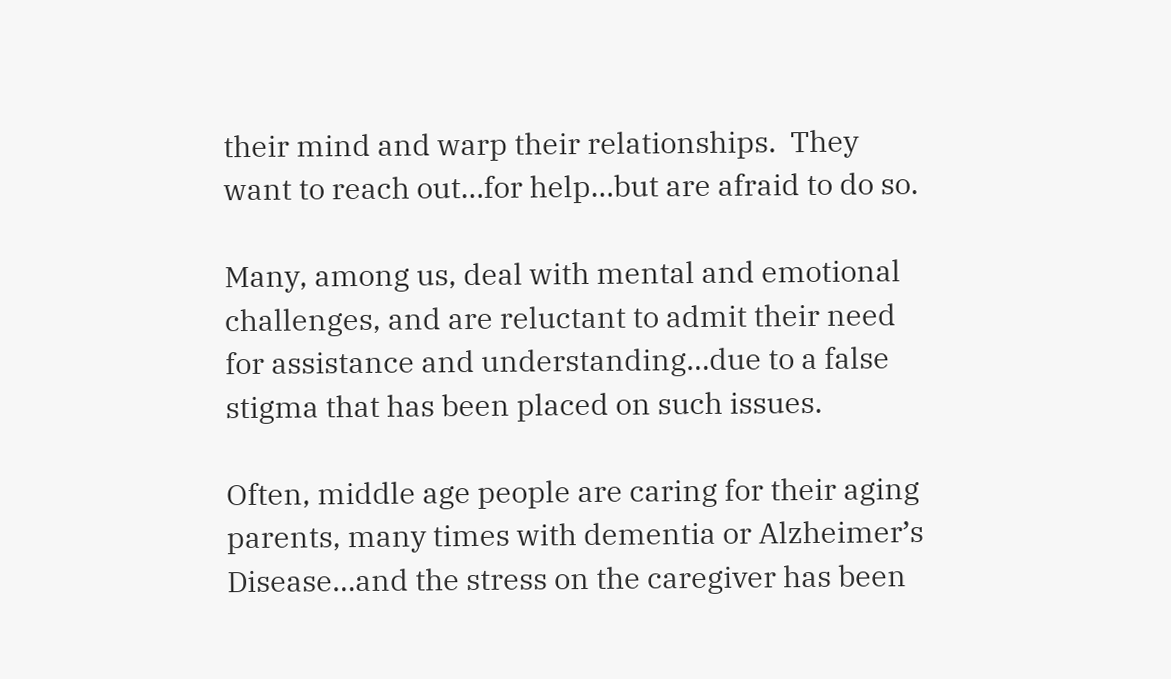their mind and warp their relationships.  They want to reach out…for help…but are afraid to do so.

Many, among us, deal with mental and emotional challenges, and are reluctant to admit their need for assistance and understanding…due to a false stigma that has been placed on such issues.

Often, middle age people are caring for their aging parents, many times with dementia or Alzheimer’s Disease…and the stress on the caregiver has been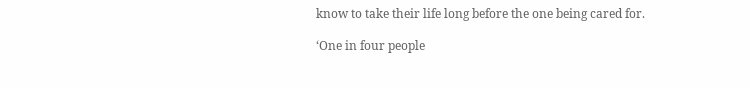know to take their life long before the one being cared for.

‘One in four people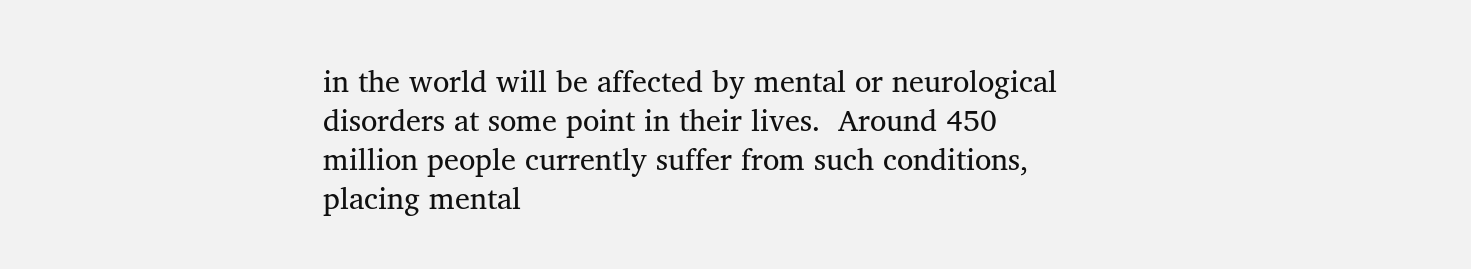in the world will be affected by mental or neurological disorders at some point in their lives.  Around 450 million people currently suffer from such conditions, placing mental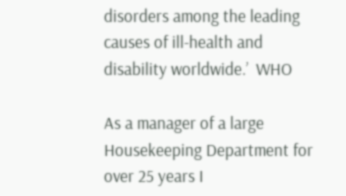disorders among the leading causes of ill-health and disability worldwide.’  WHO

As a manager of a large Housekeeping Department for over 25 years I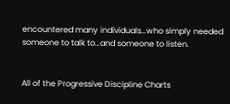encountered many individuals…who simply needed someone to talk to…and someone to listen.


All of the Progressive Discipline Charts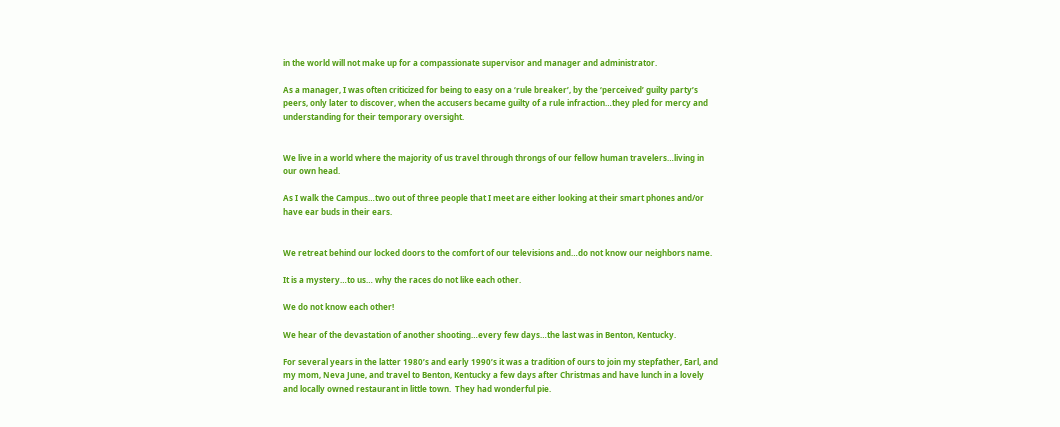in the world will not make up for a compassionate supervisor and manager and administrator.

As a manager, I was often criticized for being to easy on a ‘rule breaker’, by the ‘perceived’ guilty party’s peers, only later to discover, when the accusers became guilty of a rule infraction…they pled for mercy and understanding for their temporary oversight.


We live in a world where the majority of us travel through throngs of our fellow human travelers…living in our own head.

As I walk the Campus…two out of three people that I meet are either looking at their smart phones and/or have ear buds in their ears.


We retreat behind our locked doors to the comfort of our televisions and…do not know our neighbors name.

It is a mystery…to us… why the races do not like each other.

We do not know each other!

We hear of the devastation of another shooting…every few days…the last was in Benton, Kentucky.

For several years in the latter 1980’s and early 1990’s it was a tradition of ours to join my stepfather, Earl, and my mom, Neva June, and travel to Benton, Kentucky a few days after Christmas and have lunch in a lovely and locally owned restaurant in little town.  They had wonderful pie.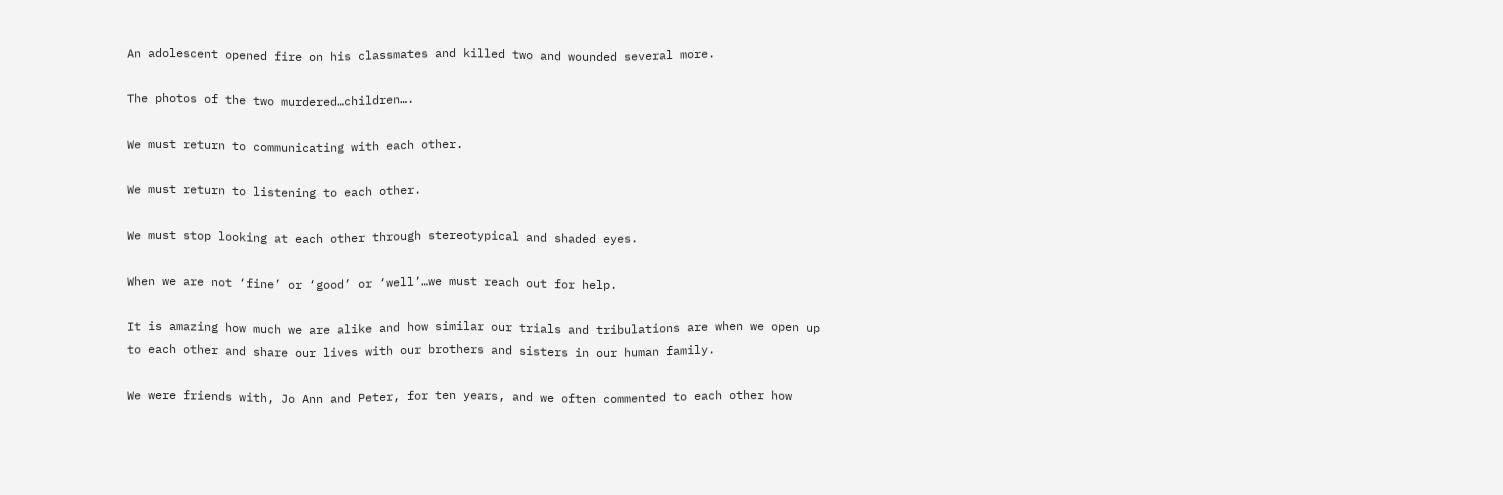An adolescent opened fire on his classmates and killed two and wounded several more.

The photos of the two murdered…children….

We must return to communicating with each other.

We must return to listening to each other.

We must stop looking at each other through stereotypical and shaded eyes.

When we are not ‘fine’ or ‘good’ or ‘well’…we must reach out for help.

It is amazing how much we are alike and how similar our trials and tribulations are when we open up to each other and share our lives with our brothers and sisters in our human family.

We were friends with, Jo Ann and Peter, for ten years, and we often commented to each other how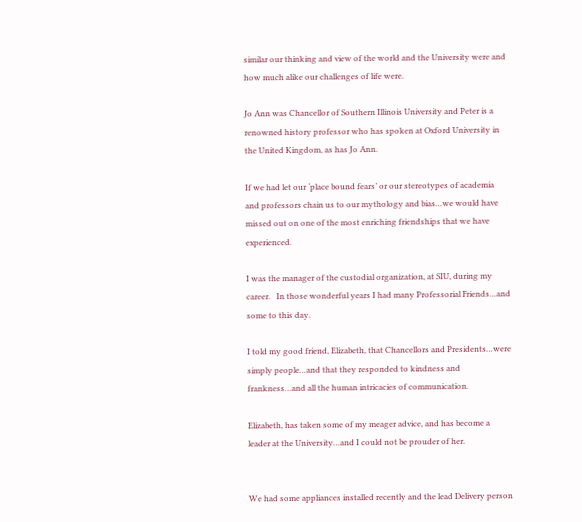similar our thinking and view of the world and the University were and how much alike our challenges of life were.

Jo Ann was Chancellor of Southern Illinois University and Peter is a renowned history professor who has spoken at Oxford University in the United Kingdom, as has Jo Ann.

If we had let our ‘place bound fears’ or our stereotypes of academia and professors chain us to our mythology and bias…we would have missed out on one of the most enriching friendships that we have experienced.

I was the manager of the custodial organization, at SIU, during my career.   In those wonderful years I had many Professorial Friends…and some to this day.

I told my good friend, Elizabeth, that Chancellors and Presidents…were simply people…and that they responded to kindness and frankness…and all the human intricacies of communication.

Elizabeth, has taken some of my meager advice, and has become a leader at the University…and I could not be prouder of her.


We had some appliances installed recently and the lead Delivery person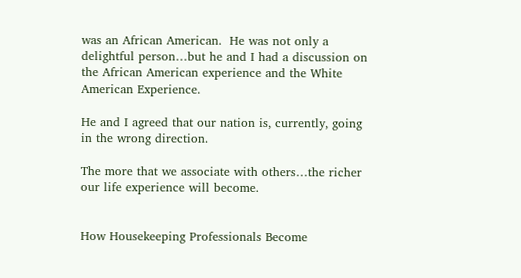was an African American.  He was not only a delightful person…but he and I had a discussion on the African American experience and the White American Experience.

He and I agreed that our nation is, currently, going in the wrong direction.

The more that we associate with others…the richer our life experience will become.


How Housekeeping Professionals Become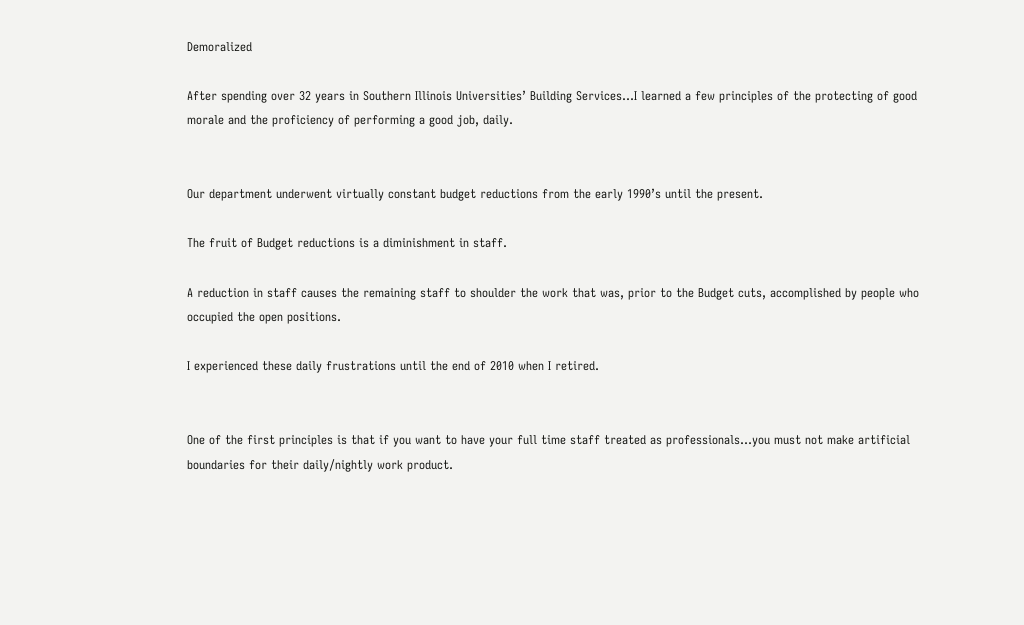Demoralized

After spending over 32 years in Southern Illinois Universities’ Building Services…I learned a few principles of the protecting of good morale and the proficiency of performing a good job, daily.


Our department underwent virtually constant budget reductions from the early 1990’s until the present.

The fruit of Budget reductions is a diminishment in staff.

A reduction in staff causes the remaining staff to shoulder the work that was, prior to the Budget cuts, accomplished by people who occupied the open positions.

I experienced these daily frustrations until the end of 2010 when I retired.


One of the first principles is that if you want to have your full time staff treated as professionals…you must not make artificial boundaries for their daily/nightly work product.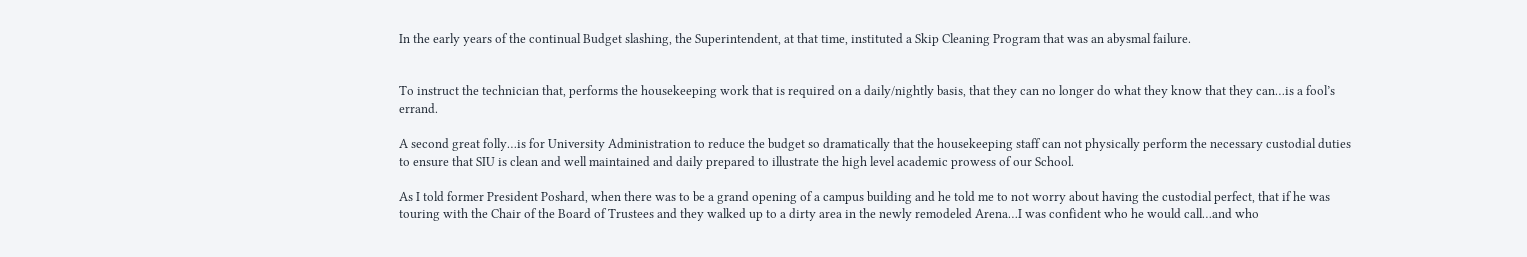In the early years of the continual Budget slashing, the Superintendent, at that time, instituted a Skip Cleaning Program that was an abysmal failure.


To instruct the technician that, performs the housekeeping work that is required on a daily/nightly basis, that they can no longer do what they know that they can…is a fool’s errand.

A second great folly…is for University Administration to reduce the budget so dramatically that the housekeeping staff can not physically perform the necessary custodial duties to ensure that SIU is clean and well maintained and daily prepared to illustrate the high level academic prowess of our School.

As I told former President Poshard, when there was to be a grand opening of a campus building and he told me to not worry about having the custodial perfect, that if he was touring with the Chair of the Board of Trustees and they walked up to a dirty area in the newly remodeled Arena…I was confident who he would call…and who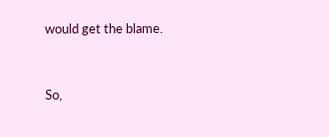would get the blame.


So,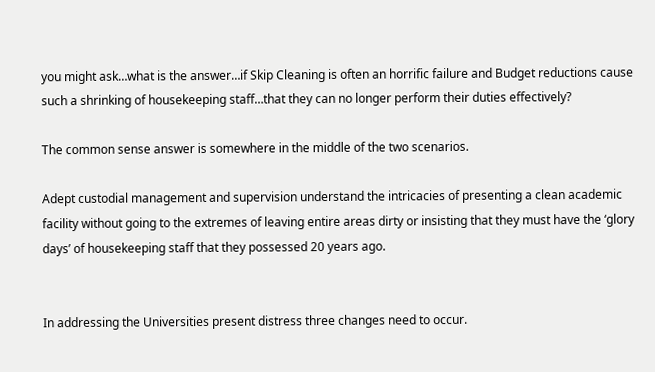you might ask…what is the answer…if Skip Cleaning is often an horrific failure and Budget reductions cause such a shrinking of housekeeping staff…that they can no longer perform their duties effectively?

The common sense answer is somewhere in the middle of the two scenarios.

Adept custodial management and supervision understand the intricacies of presenting a clean academic facility without going to the extremes of leaving entire areas dirty or insisting that they must have the ‘glory days’ of housekeeping staff that they possessed 20 years ago.


In addressing the Universities present distress three changes need to occur.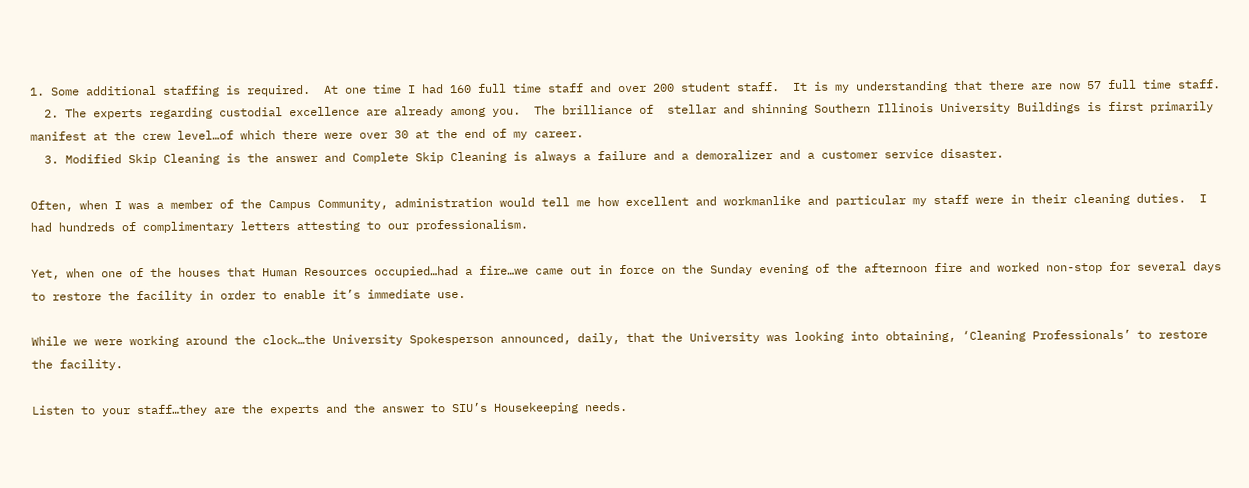1. Some additional staffing is required.  At one time I had 160 full time staff and over 200 student staff.  It is my understanding that there are now 57 full time staff.
  2. The experts regarding custodial excellence are already among you.  The brilliance of  stellar and shinning Southern Illinois University Buildings is first primarily manifest at the crew level…of which there were over 30 at the end of my career.
  3. Modified Skip Cleaning is the answer and Complete Skip Cleaning is always a failure and a demoralizer and a customer service disaster.

Often, when I was a member of the Campus Community, administration would tell me how excellent and workmanlike and particular my staff were in their cleaning duties.  I had hundreds of complimentary letters attesting to our professionalism.

Yet, when one of the houses that Human Resources occupied…had a fire…we came out in force on the Sunday evening of the afternoon fire and worked non-stop for several days to restore the facility in order to enable it’s immediate use.

While we were working around the clock…the University Spokesperson announced, daily, that the University was looking into obtaining, ‘Cleaning Professionals’ to restore the facility.

Listen to your staff…they are the experts and the answer to SIU’s Housekeeping needs.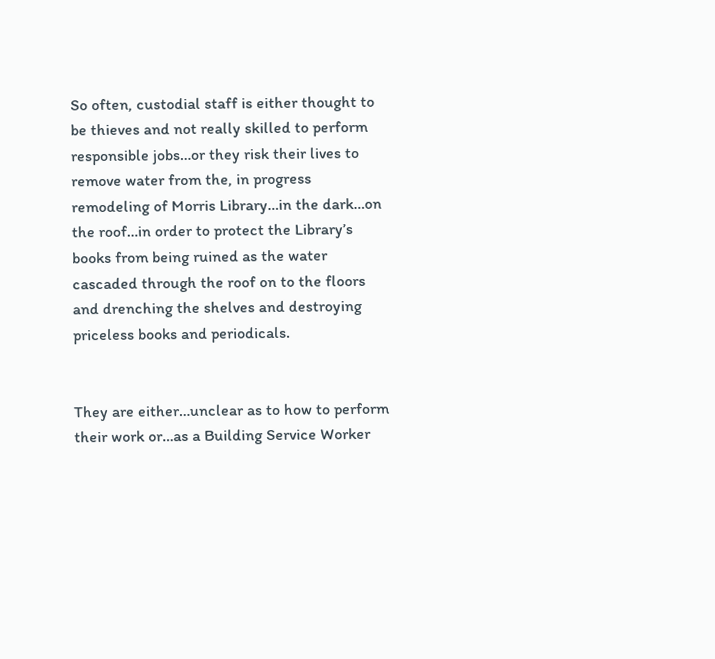So often, custodial staff is either thought to be thieves and not really skilled to perform responsible jobs…or they risk their lives to remove water from the, in progress remodeling of Morris Library…in the dark…on the roof…in order to protect the Library’s books from being ruined as the water cascaded through the roof on to the floors and drenching the shelves and destroying priceless books and periodicals.


They are either…unclear as to how to perform their work or…as a Building Service Worker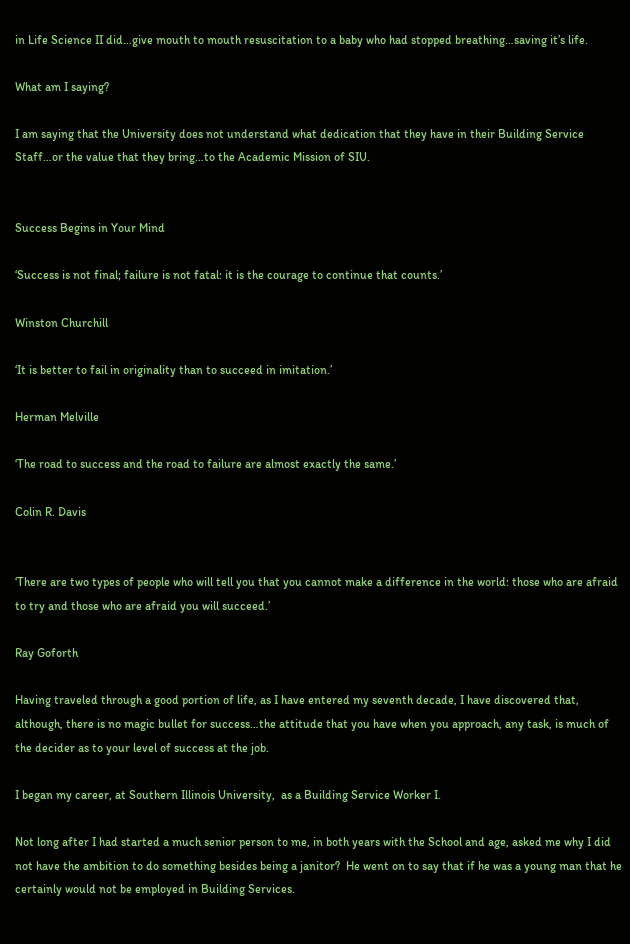in Life Science II did…give mouth to mouth resuscitation to a baby who had stopped breathing…saving it’s life.

What am I saying?

I am saying that the University does not understand what dedication that they have in their Building Service Staff…or the value that they bring…to the Academic Mission of SIU.


Success Begins in Your Mind

‘Success is not final; failure is not fatal: it is the courage to continue that counts.’

Winston Churchill

‘It is better to fail in originality than to succeed in imitation.’

Herman Melville

‘The road to success and the road to failure are almost exactly the same.’

Colin R. Davis


‘There are two types of people who will tell you that you cannot make a difference in the world: those who are afraid to try and those who are afraid you will succeed.’

Ray Goforth

Having traveled through a good portion of life, as I have entered my seventh decade, I have discovered that, although, there is no magic bullet for success…the attitude that you have when you approach, any task, is much of the decider as to your level of success at the job.

I began my career, at Southern Illinois University,  as a Building Service Worker I.

Not long after I had started a much senior person to me, in both years with the School and age, asked me why I did not have the ambition to do something besides being a janitor?  He went on to say that if he was a young man that he certainly would not be employed in Building Services.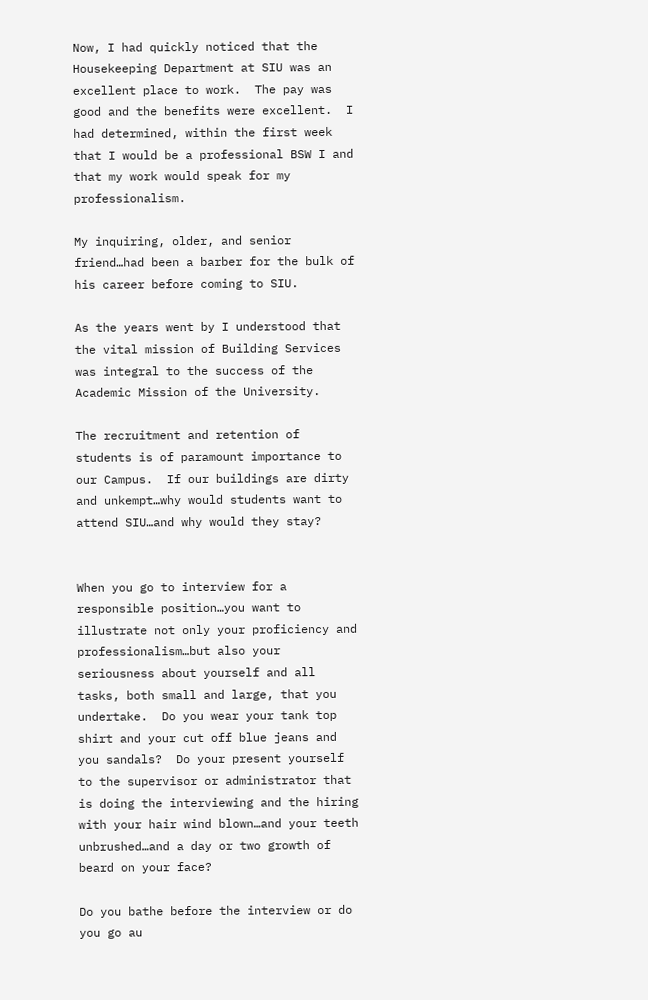Now, I had quickly noticed that the Housekeeping Department at SIU was an excellent place to work.  The pay was good and the benefits were excellent.  I had determined, within the first week that I would be a professional BSW I and that my work would speak for my professionalism.

My inquiring, older, and senior friend…had been a barber for the bulk of his career before coming to SIU.

As the years went by I understood that the vital mission of Building Services was integral to the success of the Academic Mission of the University.

The recruitment and retention of students is of paramount importance to our Campus.  If our buildings are dirty and unkempt…why would students want to attend SIU…and why would they stay?


When you go to interview for a responsible position…you want to illustrate not only your proficiency and professionalism…but also your seriousness about yourself and all tasks, both small and large, that you undertake.  Do you wear your tank top shirt and your cut off blue jeans and you sandals?  Do your present yourself to the supervisor or administrator that is doing the interviewing and the hiring with your hair wind blown…and your teeth unbrushed…and a day or two growth of beard on your face?

Do you bathe before the interview or do you go au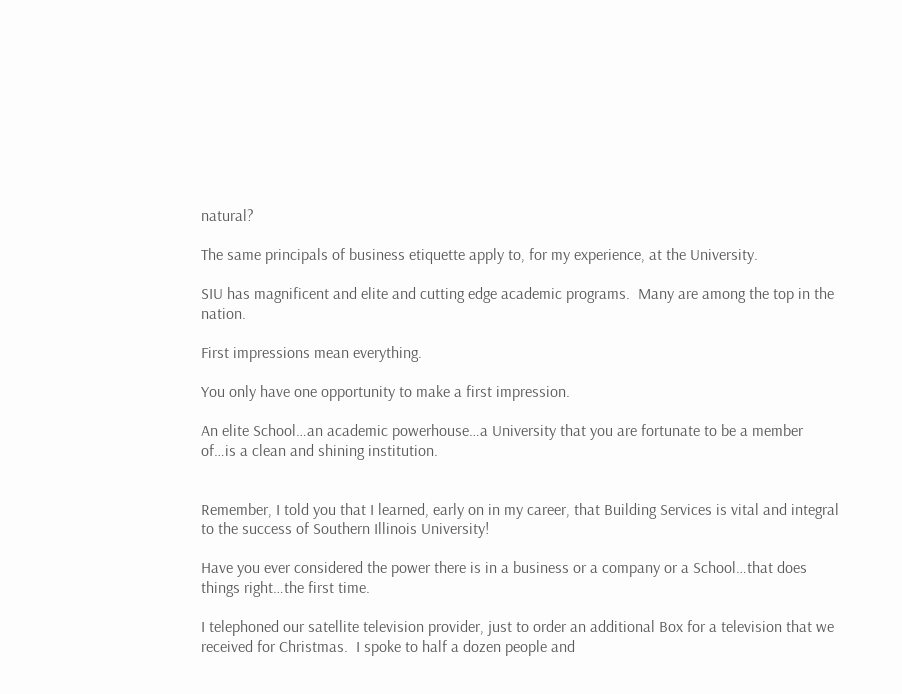natural?

The same principals of business etiquette apply to, for my experience, at the University.

SIU has magnificent and elite and cutting edge academic programs.  Many are among the top in the nation.

First impressions mean everything.

You only have one opportunity to make a first impression.

An elite School…an academic powerhouse…a University that you are fortunate to be a member of…is a clean and shining institution.


Remember, I told you that I learned, early on in my career, that Building Services is vital and integral to the success of Southern Illinois University!

Have you ever considered the power there is in a business or a company or a School…that does things right…the first time.

I telephoned our satellite television provider, just to order an additional Box for a television that we received for Christmas.  I spoke to half a dozen people and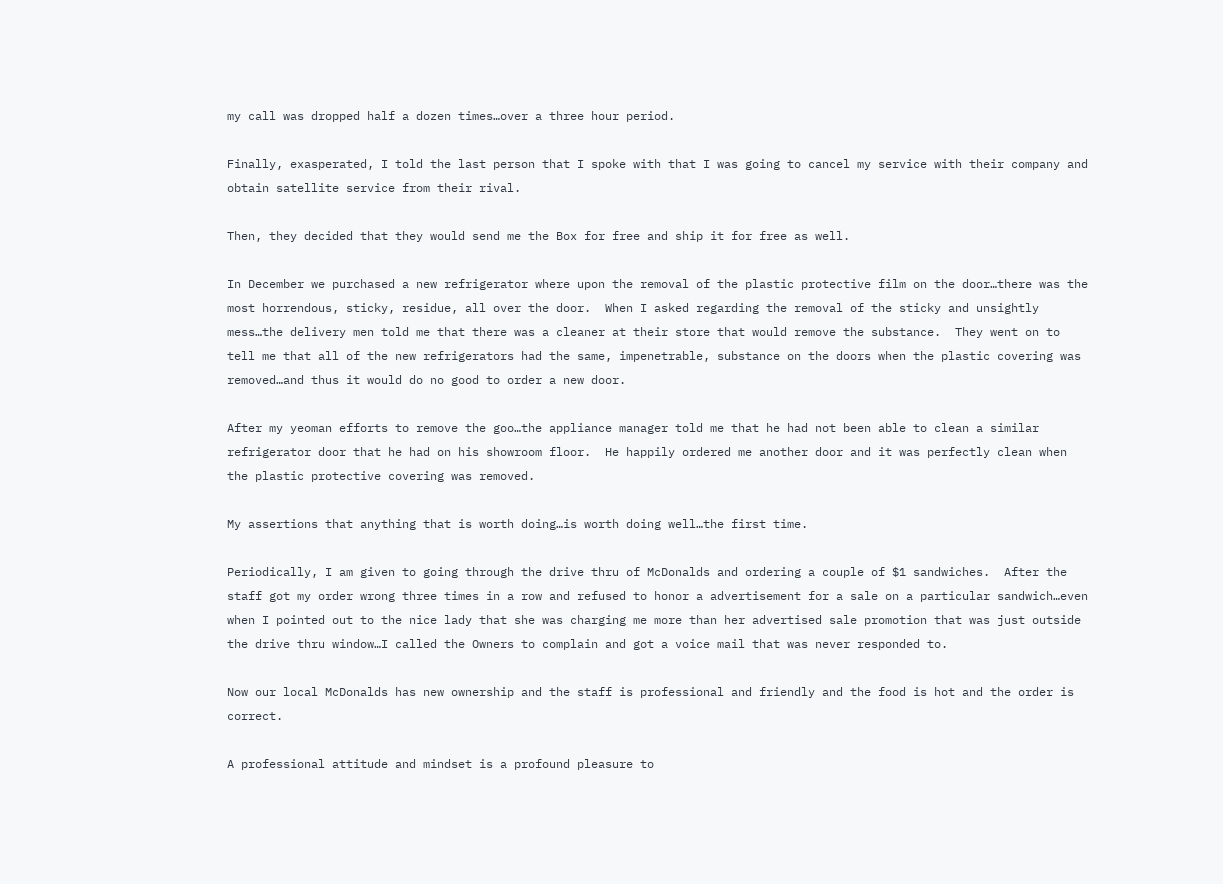my call was dropped half a dozen times…over a three hour period.

Finally, exasperated, I told the last person that I spoke with that I was going to cancel my service with their company and obtain satellite service from their rival.

Then, they decided that they would send me the Box for free and ship it for free as well.

In December we purchased a new refrigerator where upon the removal of the plastic protective film on the door…there was the most horrendous, sticky, residue, all over the door.  When I asked regarding the removal of the sticky and unsightly mess…the delivery men told me that there was a cleaner at their store that would remove the substance.  They went on to tell me that all of the new refrigerators had the same, impenetrable, substance on the doors when the plastic covering was removed…and thus it would do no good to order a new door.

After my yeoman efforts to remove the goo…the appliance manager told me that he had not been able to clean a similar refrigerator door that he had on his showroom floor.  He happily ordered me another door and it was perfectly clean when the plastic protective covering was removed.

My assertions that anything that is worth doing…is worth doing well…the first time.

Periodically, I am given to going through the drive thru of McDonalds and ordering a couple of $1 sandwiches.  After the staff got my order wrong three times in a row and refused to honor a advertisement for a sale on a particular sandwich…even when I pointed out to the nice lady that she was charging me more than her advertised sale promotion that was just outside the drive thru window…I called the Owners to complain and got a voice mail that was never responded to.

Now our local McDonalds has new ownership and the staff is professional and friendly and the food is hot and the order is correct.

A professional attitude and mindset is a profound pleasure to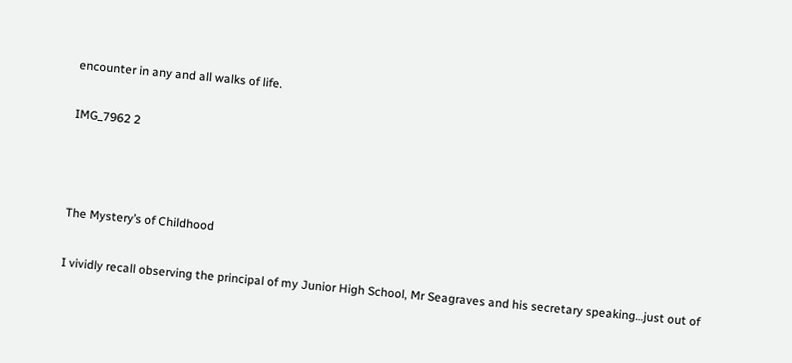encounter in any and all walks of life.

IMG_7962 2



The Mystery’s of Childhood

I vividly recall observing the principal of my Junior High School, Mr Seagraves and his secretary speaking…just out of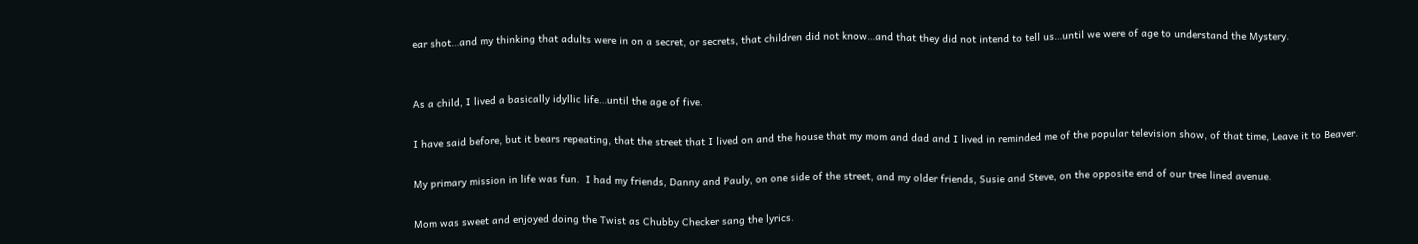ear shot…and my thinking that adults were in on a secret, or secrets, that children did not know…and that they did not intend to tell us…until we were of age to understand the Mystery.


As a child, I lived a basically idyllic life…until the age of five.

I have said before, but it bears repeating, that the street that I lived on and the house that my mom and dad and I lived in reminded me of the popular television show, of that time, Leave it to Beaver.

My primary mission in life was fun.  I had my friends, Danny and Pauly, on one side of the street, and my older friends, Susie and Steve, on the opposite end of our tree lined avenue.

Mom was sweet and enjoyed doing the Twist as Chubby Checker sang the lyrics.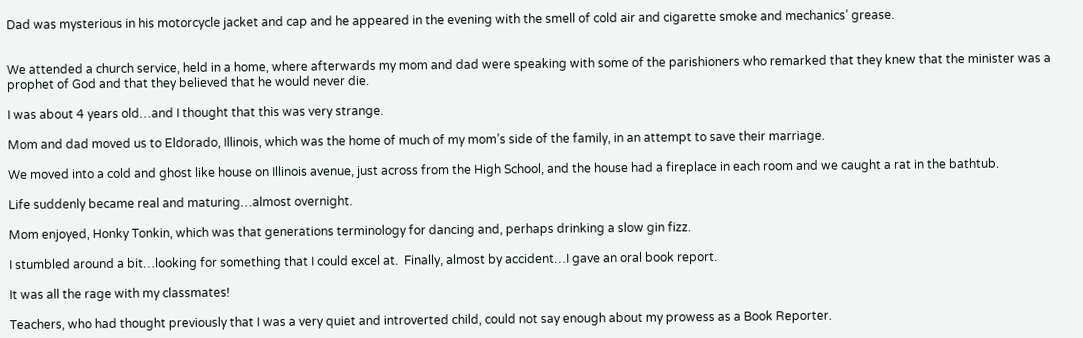Dad was mysterious in his motorcycle jacket and cap and he appeared in the evening with the smell of cold air and cigarette smoke and mechanics’ grease.


We attended a church service, held in a home, where afterwards my mom and dad were speaking with some of the parishioners who remarked that they knew that the minister was a prophet of God and that they believed that he would never die.

I was about 4 years old…and I thought that this was very strange.

Mom and dad moved us to Eldorado, Illinois, which was the home of much of my mom’s side of the family, in an attempt to save their marriage.

We moved into a cold and ghost like house on Illinois avenue, just across from the High School, and the house had a fireplace in each room and we caught a rat in the bathtub.

Life suddenly became real and maturing…almost overnight.

Mom enjoyed, Honky Tonkin, which was that generations terminology for dancing and, perhaps drinking a slow gin fizz.

I stumbled around a bit…looking for something that I could excel at.  Finally, almost by accident…I gave an oral book report.

It was all the rage with my classmates!

Teachers, who had thought previously that I was a very quiet and introverted child, could not say enough about my prowess as a Book Reporter.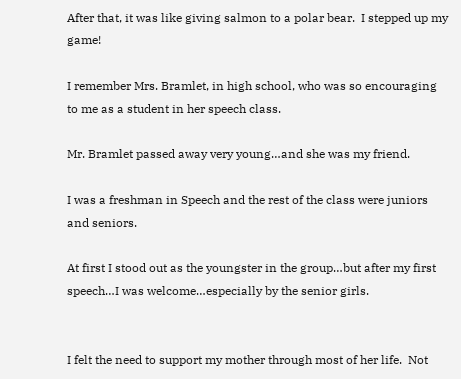After that, it was like giving salmon to a polar bear.  I stepped up my game!

I remember Mrs. Bramlet, in high school, who was so encouraging to me as a student in her speech class.

Mr. Bramlet passed away very young…and she was my friend.

I was a freshman in Speech and the rest of the class were juniors and seniors.

At first I stood out as the youngster in the group…but after my first speech…I was welcome…especially by the senior girls.


I felt the need to support my mother through most of her life.  Not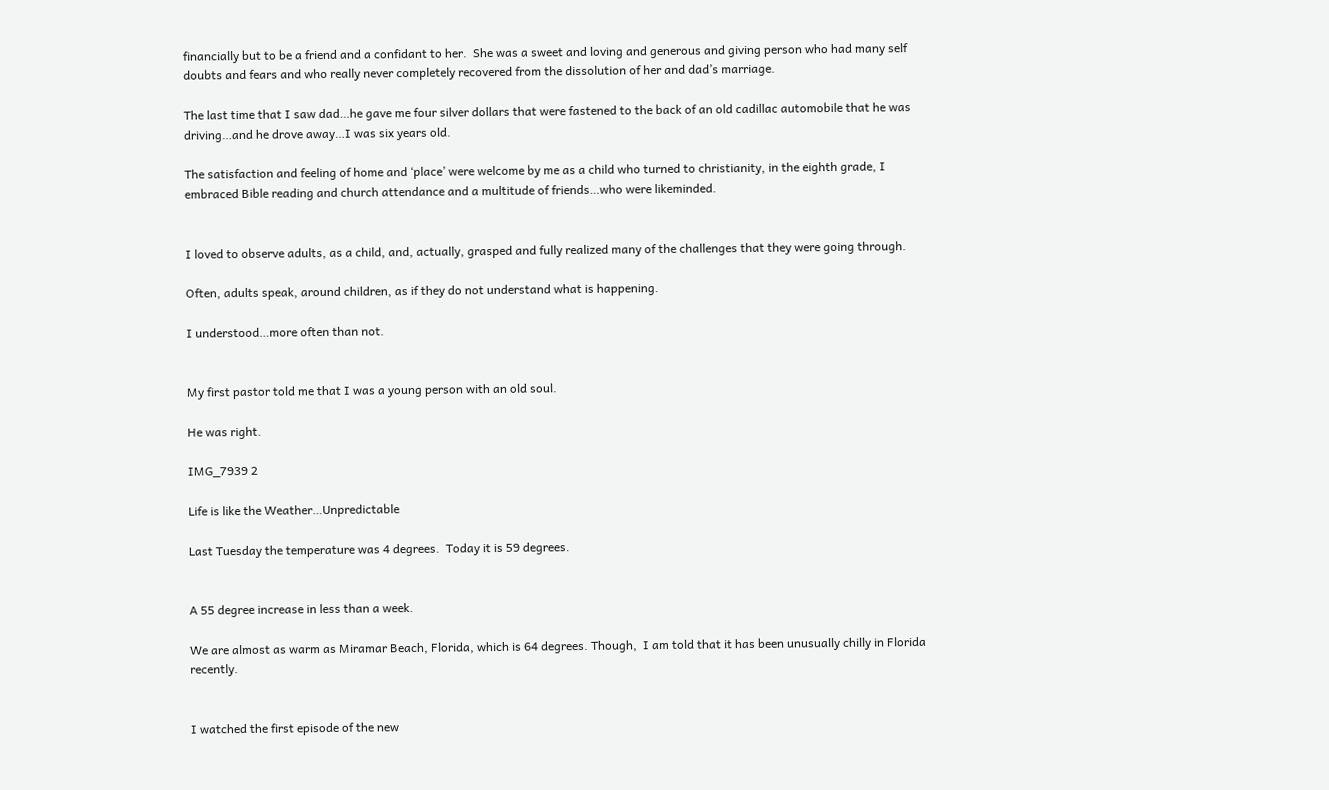financially but to be a friend and a confidant to her.  She was a sweet and loving and generous and giving person who had many self doubts and fears and who really never completely recovered from the dissolution of her and dad’s marriage.

The last time that I saw dad…he gave me four silver dollars that were fastened to the back of an old cadillac automobile that he was driving…and he drove away…I was six years old.

The satisfaction and feeling of home and ‘place’ were welcome by me as a child who turned to christianity, in the eighth grade, I embraced Bible reading and church attendance and a multitude of friends…who were likeminded.


I loved to observe adults, as a child, and, actually, grasped and fully realized many of the challenges that they were going through.

Often, adults speak, around children, as if they do not understand what is happening.

I understood…more often than not.


My first pastor told me that I was a young person with an old soul.

He was right.

IMG_7939 2

Life is like the Weather…Unpredictable

Last Tuesday the temperature was 4 degrees.  Today it is 59 degrees.


A 55 degree increase in less than a week.

We are almost as warm as Miramar Beach, Florida, which is 64 degrees. Though,  I am told that it has been unusually chilly in Florida recently.


I watched the first episode of the new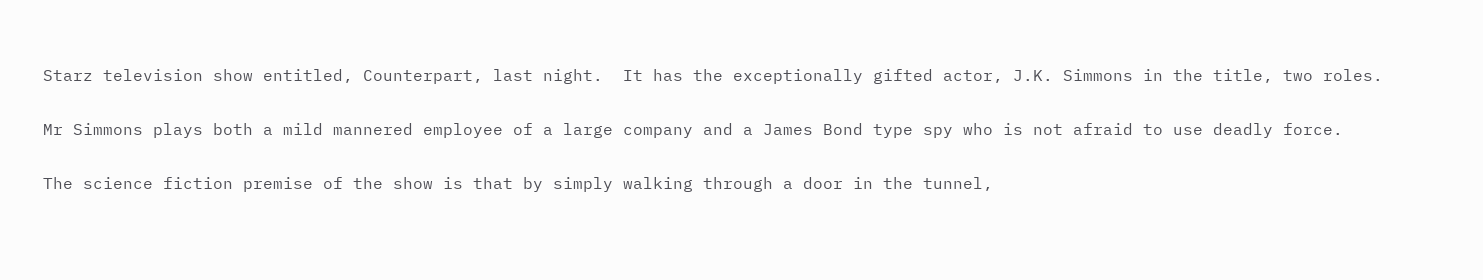Starz television show entitled, Counterpart, last night.  It has the exceptionally gifted actor, J.K. Simmons in the title, two roles.

Mr Simmons plays both a mild mannered employee of a large company and a James Bond type spy who is not afraid to use deadly force.

The science fiction premise of the show is that by simply walking through a door in the tunnel,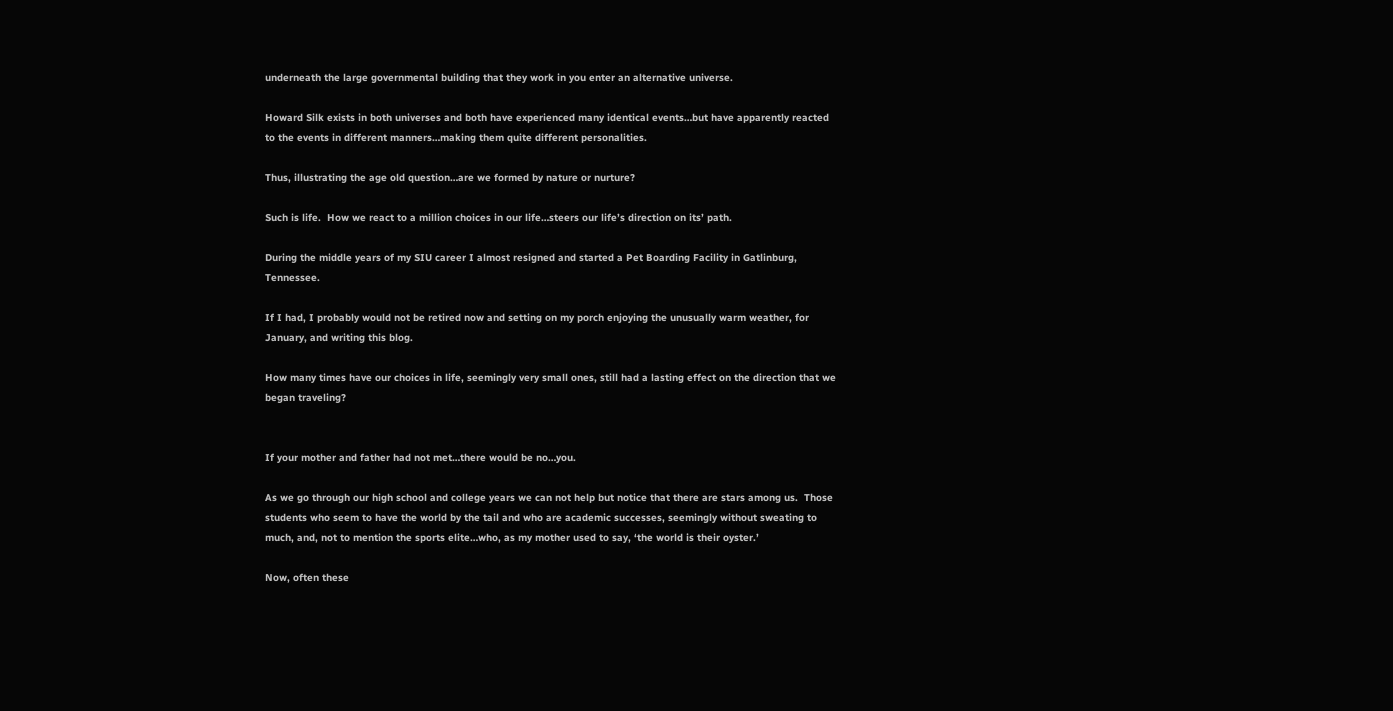underneath the large governmental building that they work in you enter an alternative universe.

Howard Silk exists in both universes and both have experienced many identical events…but have apparently reacted to the events in different manners…making them quite different personalities.

Thus, illustrating the age old question…are we formed by nature or nurture?

Such is life.  How we react to a million choices in our life…steers our life’s direction on its’ path.

During the middle years of my SIU career I almost resigned and started a Pet Boarding Facility in Gatlinburg, Tennessee.

If I had, I probably would not be retired now and setting on my porch enjoying the unusually warm weather, for January, and writing this blog.

How many times have our choices in life, seemingly very small ones, still had a lasting effect on the direction that we began traveling?


If your mother and father had not met…there would be no…you.

As we go through our high school and college years we can not help but notice that there are stars among us.  Those students who seem to have the world by the tail and who are academic successes, seemingly without sweating to much, and, not to mention the sports elite…who, as my mother used to say, ‘the world is their oyster.’

Now, often these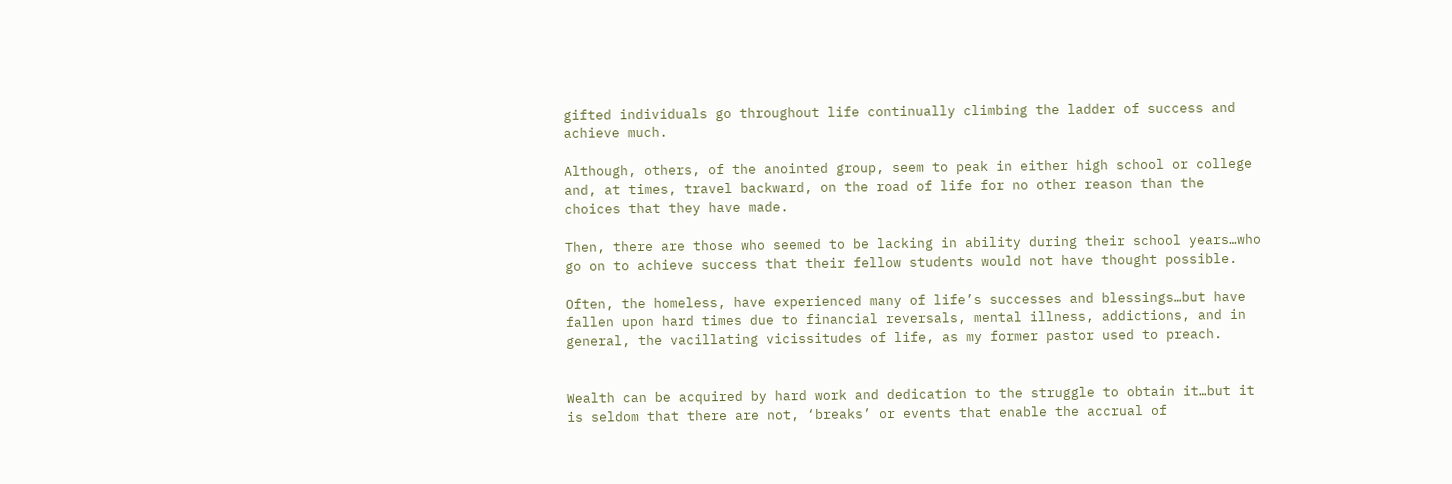gifted individuals go throughout life continually climbing the ladder of success and achieve much.

Although, others, of the anointed group, seem to peak in either high school or college and, at times, travel backward, on the road of life for no other reason than the choices that they have made.

Then, there are those who seemed to be lacking in ability during their school years…who go on to achieve success that their fellow students would not have thought possible.

Often, the homeless, have experienced many of life’s successes and blessings…but have fallen upon hard times due to financial reversals, mental illness, addictions, and in general, the vacillating vicissitudes of life, as my former pastor used to preach.


Wealth can be acquired by hard work and dedication to the struggle to obtain it…but it is seldom that there are not, ‘breaks’ or events that enable the accrual of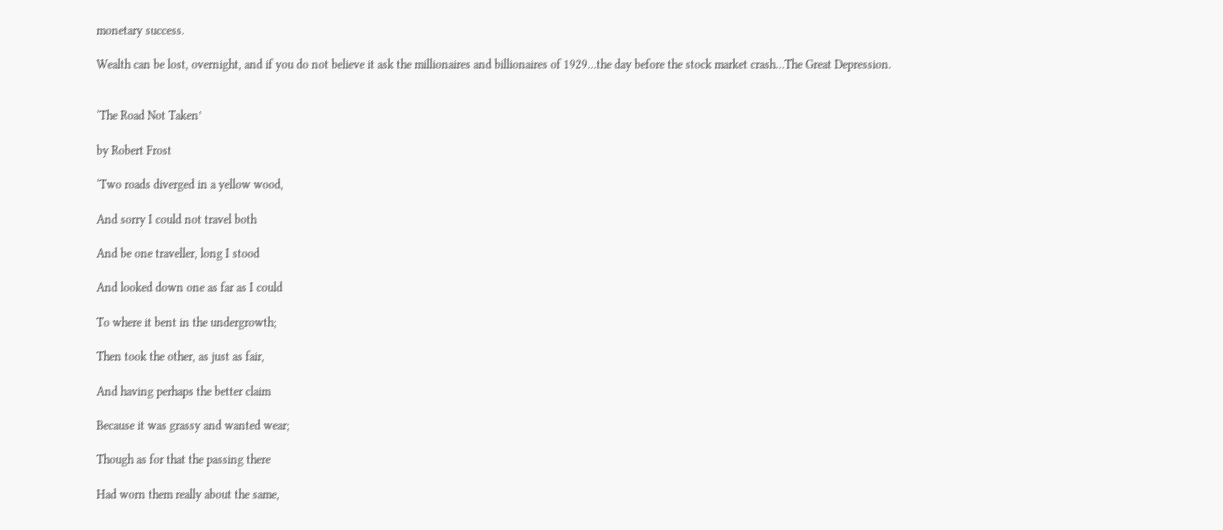monetary success.

Wealth can be lost, overnight, and if you do not believe it ask the millionaires and billionaires of 1929…the day before the stock market crash…The Great Depression.


‘The Road Not Taken’

by Robert Frost

‘Two roads diverged in a yellow wood,

And sorry I could not travel both

And be one traveller, long I stood

And looked down one as far as I could

To where it bent in the undergrowth;

Then took the other, as just as fair,

And having perhaps the better claim

Because it was grassy and wanted wear;

Though as for that the passing there

Had worn them really about the same,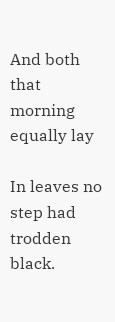And both that morning equally lay

In leaves no step had trodden black.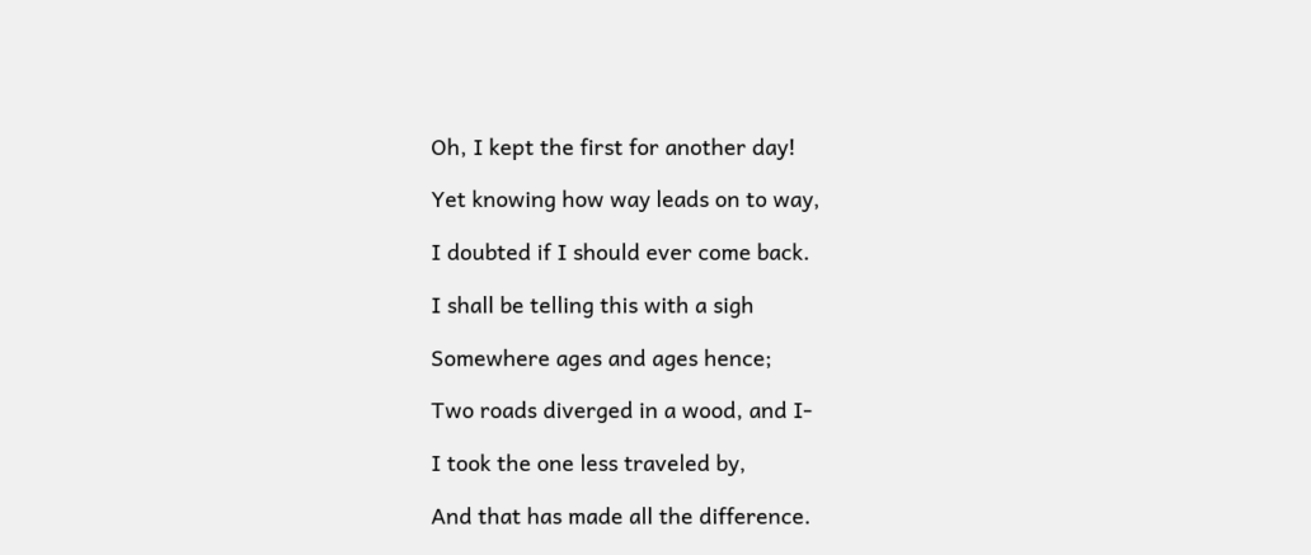Oh, I kept the first for another day!

Yet knowing how way leads on to way,

I doubted if I should ever come back.

I shall be telling this with a sigh

Somewhere ages and ages hence;

Two roads diverged in a wood, and I-

I took the one less traveled by,

And that has made all the difference.